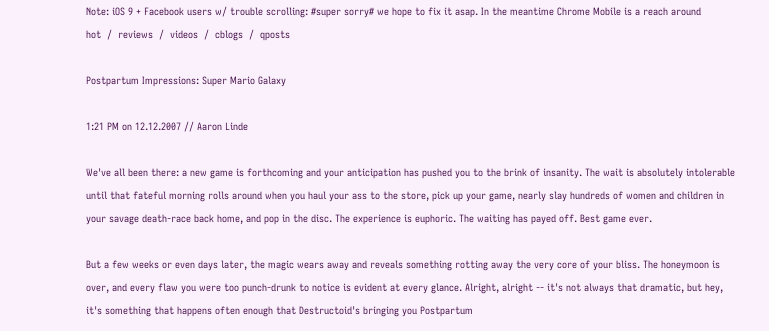Note: iOS 9 + Facebook users w/ trouble scrolling: #super sorry# we hope to fix it asap. In the meantime Chrome Mobile is a reach around
hot  /  reviews  /  videos  /  cblogs  /  qposts

Postpartum Impressions: Super Mario Galaxy

1:21 PM on 12.12.2007 // Aaron Linde

We've all been there: a new game is forthcoming and your anticipation has pushed you to the brink of insanity. The wait is absolutely intolerable until that fateful morning rolls around when you haul your ass to the store, pick up your game, nearly slay hundreds of women and children in your savage death-race back home, and pop in the disc. The experience is euphoric. The waiting has payed off. Best game ever.

But a few weeks or even days later, the magic wears away and reveals something rotting away the very core of your bliss. The honeymoon is over, and every flaw you were too punch-drunk to notice is evident at every glance. Alright, alright -- it's not always that dramatic, but hey, it's something that happens often enough that Destructoid's bringing you Postpartum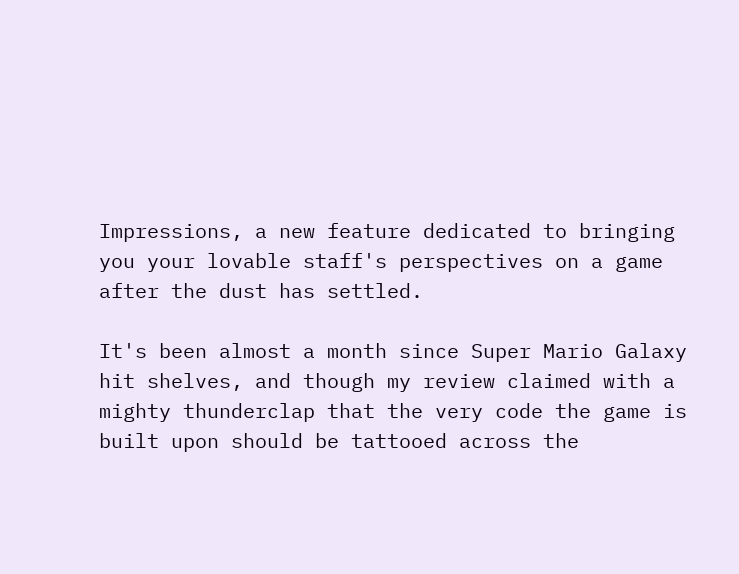Impressions, a new feature dedicated to bringing you your lovable staff's perspectives on a game after the dust has settled.

It's been almost a month since Super Mario Galaxy hit shelves, and though my review claimed with a mighty thunderclap that the very code the game is built upon should be tattooed across the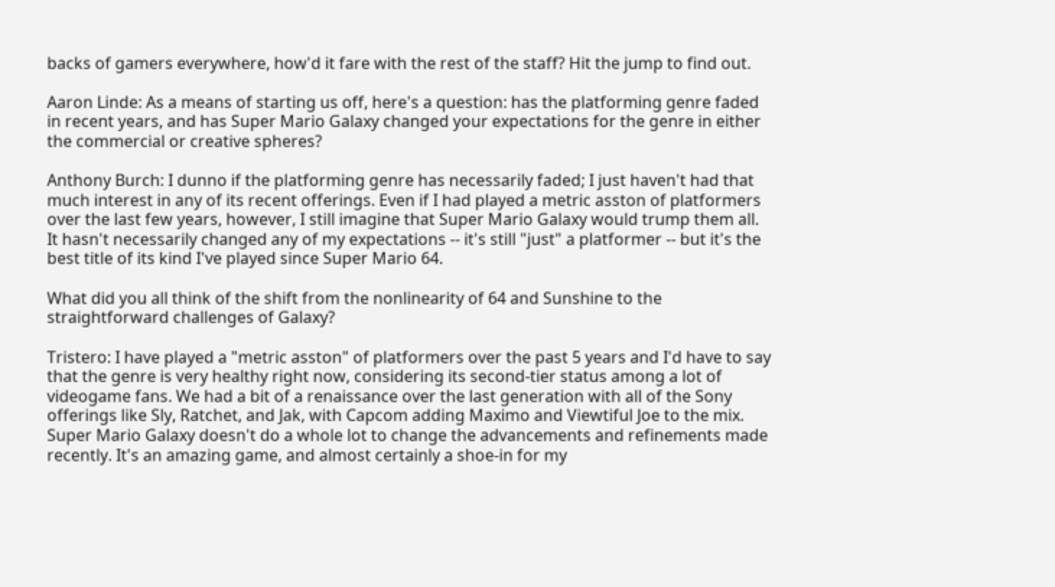backs of gamers everywhere, how'd it fare with the rest of the staff? Hit the jump to find out.

Aaron Linde: As a means of starting us off, here's a question: has the platforming genre faded in recent years, and has Super Mario Galaxy changed your expectations for the genre in either the commercial or creative spheres?

Anthony Burch: I dunno if the platforming genre has necessarily faded; I just haven't had that much interest in any of its recent offerings. Even if I had played a metric asston of platformers over the last few years, however, I still imagine that Super Mario Galaxy would trump them all. It hasn't necessarily changed any of my expectations -- it's still "just" a platformer -- but it's the best title of its kind I've played since Super Mario 64.

What did you all think of the shift from the nonlinearity of 64 and Sunshine to the straightforward challenges of Galaxy?

Tristero: I have played a "metric asston" of platformers over the past 5 years and I'd have to say that the genre is very healthy right now, considering its second-tier status among a lot of videogame fans. We had a bit of a renaissance over the last generation with all of the Sony offerings like Sly, Ratchet, and Jak, with Capcom adding Maximo and Viewtiful Joe to the mix. Super Mario Galaxy doesn't do a whole lot to change the advancements and refinements made recently. It's an amazing game, and almost certainly a shoe-in for my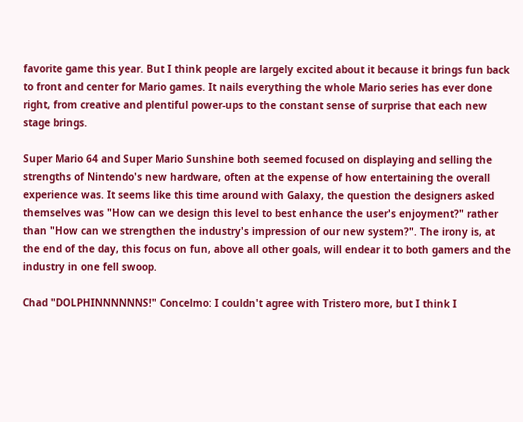favorite game this year. But I think people are largely excited about it because it brings fun back to front and center for Mario games. It nails everything the whole Mario series has ever done right, from creative and plentiful power-ups to the constant sense of surprise that each new stage brings.

Super Mario 64 and Super Mario Sunshine both seemed focused on displaying and selling the strengths of Nintendo's new hardware, often at the expense of how entertaining the overall experience was. It seems like this time around with Galaxy, the question the designers asked themselves was "How can we design this level to best enhance the user's enjoyment?" rather than "How can we strengthen the industry's impression of our new system?". The irony is, at the end of the day, this focus on fun, above all other goals, will endear it to both gamers and the industry in one fell swoop.

Chad "DOLPHINNNNNNS!" Concelmo: I couldn't agree with Tristero more, but I think I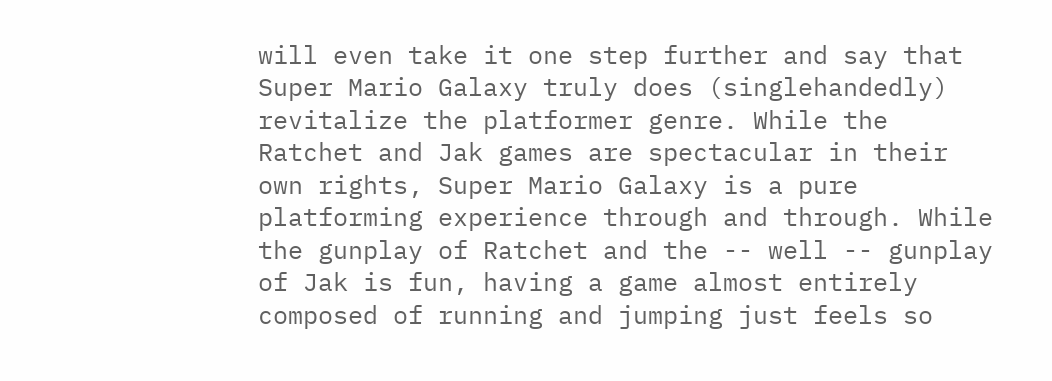will even take it one step further and say that Super Mario Galaxy truly does (singlehandedly) revitalize the platformer genre. While the Ratchet and Jak games are spectacular in their own rights, Super Mario Galaxy is a pure platforming experience through and through. While the gunplay of Ratchet and the -- well -- gunplay of Jak is fun, having a game almost entirely composed of running and jumping just feels so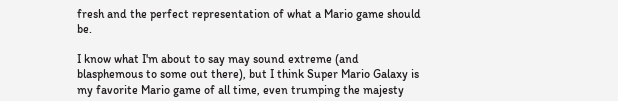fresh and the perfect representation of what a Mario game should be.

I know what I'm about to say may sound extreme (and blasphemous to some out there), but I think Super Mario Galaxy is my favorite Mario game of all time, even trumping the majesty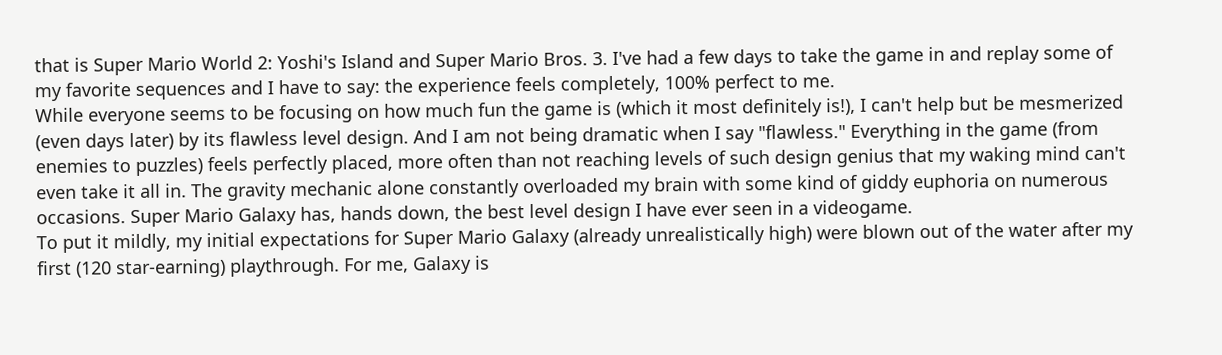that is Super Mario World 2: Yoshi's Island and Super Mario Bros. 3. I've had a few days to take the game in and replay some of my favorite sequences and I have to say: the experience feels completely, 100% perfect to me.
While everyone seems to be focusing on how much fun the game is (which it most definitely is!), I can't help but be mesmerized (even days later) by its flawless level design. And I am not being dramatic when I say "flawless." Everything in the game (from enemies to puzzles) feels perfectly placed, more often than not reaching levels of such design genius that my waking mind can't even take it all in. The gravity mechanic alone constantly overloaded my brain with some kind of giddy euphoria on numerous occasions. Super Mario Galaxy has, hands down, the best level design I have ever seen in a videogame.
To put it mildly, my initial expectations for Super Mario Galaxy (already unrealistically high) were blown out of the water after my first (120 star-earning) playthrough. For me, Galaxy is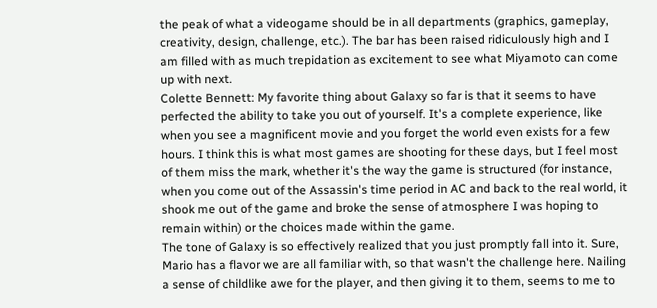the peak of what a videogame should be in all departments (graphics, gameplay, creativity, design, challenge, etc.). The bar has been raised ridiculously high and I am filled with as much trepidation as excitement to see what Miyamoto can come up with next.
Colette Bennett: My favorite thing about Galaxy so far is that it seems to have perfected the ability to take you out of yourself. It's a complete experience, like when you see a magnificent movie and you forget the world even exists for a few hours. I think this is what most games are shooting for these days, but I feel most of them miss the mark, whether it's the way the game is structured (for instance, when you come out of the Assassin's time period in AC and back to the real world, it shook me out of the game and broke the sense of atmosphere I was hoping to remain within) or the choices made within the game.
The tone of Galaxy is so effectively realized that you just promptly fall into it. Sure, Mario has a flavor we are all familiar with, so that wasn't the challenge here. Nailing a sense of childlike awe for the player, and then giving it to them, seems to me to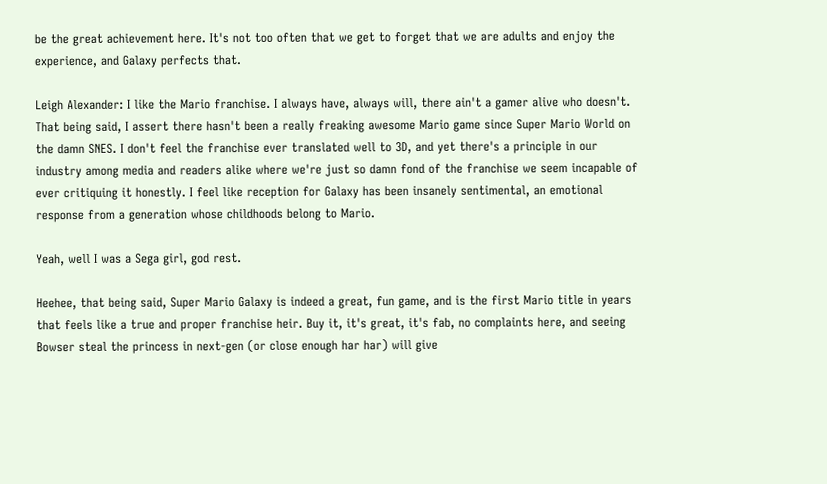be the great achievement here. It's not too often that we get to forget that we are adults and enjoy the experience, and Galaxy perfects that.

Leigh Alexander: I like the Mario franchise. I always have, always will, there ain't a gamer alive who doesn't. That being said, I assert there hasn't been a really freaking awesome Mario game since Super Mario World on the damn SNES. I don't feel the franchise ever translated well to 3D, and yet there's a principle in our industry among media and readers alike where we're just so damn fond of the franchise we seem incapable of ever critiquing it honestly. I feel like reception for Galaxy has been insanely sentimental, an emotional response from a generation whose childhoods belong to Mario.

Yeah, well I was a Sega girl, god rest.

Heehee, that being said, Super Mario Galaxy is indeed a great, fun game, and is the first Mario title in years that feels like a true and proper franchise heir. Buy it, it's great, it's fab, no complaints here, and seeing Bowser steal the princess in next-gen (or close enough har har) will give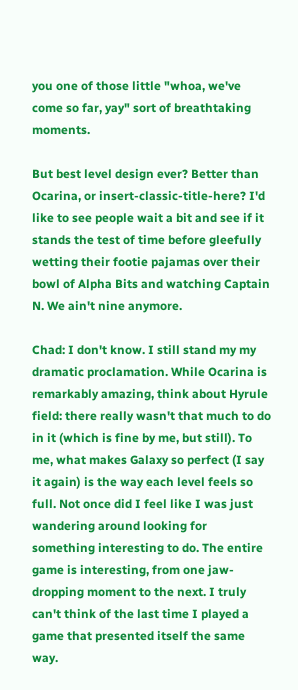you one of those little "whoa, we've come so far, yay" sort of breathtaking moments.

But best level design ever? Better than Ocarina, or insert-classic-title-here? I'd like to see people wait a bit and see if it stands the test of time before gleefully wetting their footie pajamas over their bowl of Alpha Bits and watching Captain N. We ain't nine anymore.

Chad: I don't know. I still stand my my dramatic proclamation. While Ocarina is remarkably amazing, think about Hyrule field: there really wasn't that much to do in it (which is fine by me, but still). To me, what makes Galaxy so perfect (I say it again) is the way each level feels so full. Not once did I feel like I was just wandering around looking for something interesting to do. The entire game is interesting, from one jaw-dropping moment to the next. I truly can't think of the last time I played a game that presented itself the same way.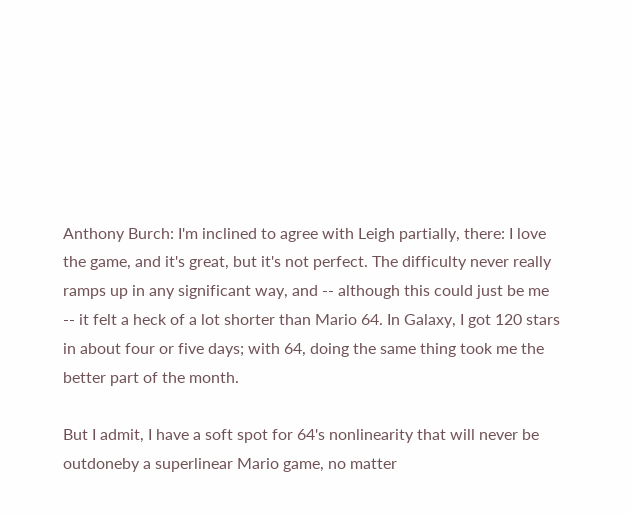Anthony Burch: I'm inclined to agree with Leigh partially, there: I love the game, and it's great, but it's not perfect. The difficulty never really ramps up in any significant way, and -- although this could just be me -- it felt a heck of a lot shorter than Mario 64. In Galaxy, I got 120 stars in about four or five days; with 64, doing the same thing took me the better part of the month.

But I admit, I have a soft spot for 64's nonlinearity that will never be outdoneby a superlinear Mario game, no matter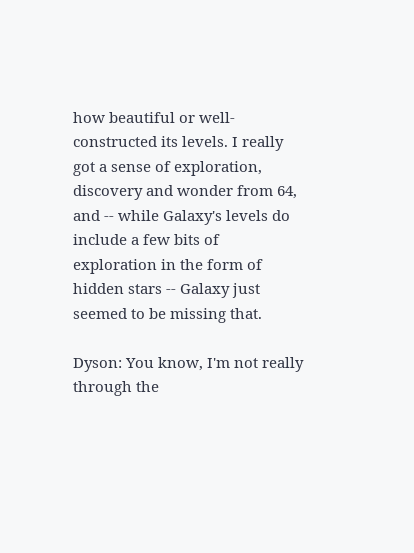how beautiful or well-constructed its levels. I really got a sense of exploration, discovery and wonder from 64, and -- while Galaxy's levels do include a few bits of exploration in the form of hidden stars -- Galaxy just seemed to be missing that.

Dyson: You know, I'm not really through the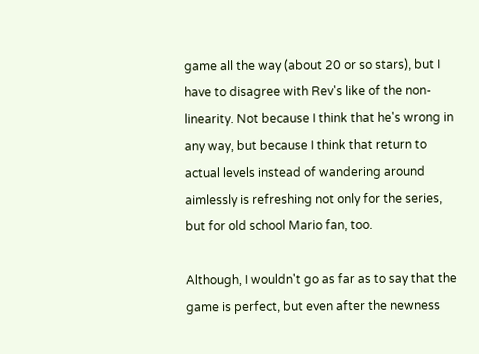game all the way (about 20 or so stars), but I have to disagree with Rev's like of the non-linearity. Not because I think that he's wrong in any way, but because I think that return to actual levels instead of wandering around aimlessly is refreshing not only for the series, but for old school Mario fan, too.

Although, I wouldn't go as far as to say that the game is perfect, but even after the newness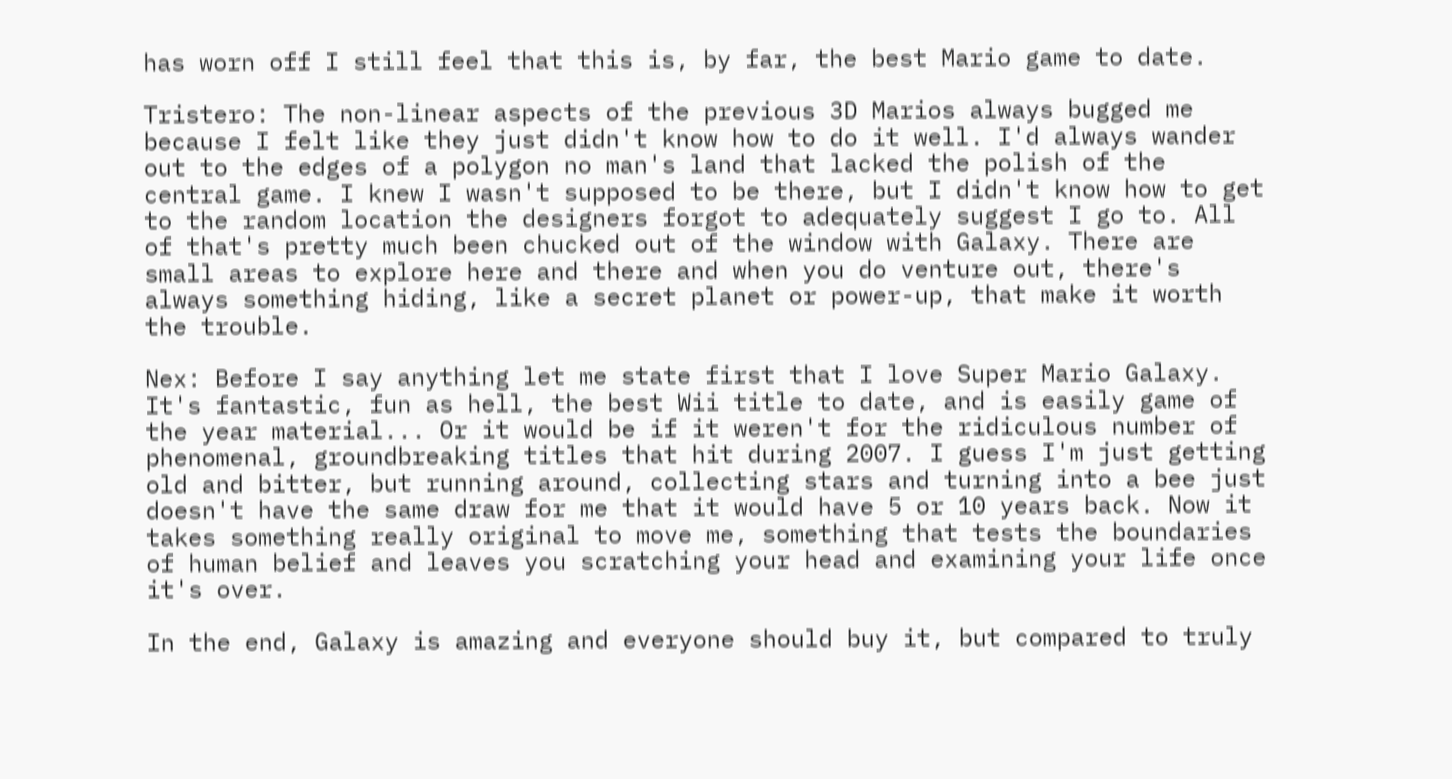has worn off I still feel that this is, by far, the best Mario game to date.

Tristero: The non-linear aspects of the previous 3D Marios always bugged me because I felt like they just didn't know how to do it well. I'd always wander out to the edges of a polygon no man's land that lacked the polish of the central game. I knew I wasn't supposed to be there, but I didn't know how to get to the random location the designers forgot to adequately suggest I go to. All of that's pretty much been chucked out of the window with Galaxy. There are small areas to explore here and there and when you do venture out, there's always something hiding, like a secret planet or power-up, that make it worth the trouble.

Nex: Before I say anything let me state first that I love Super Mario Galaxy. It's fantastic, fun as hell, the best Wii title to date, and is easily game of the year material... Or it would be if it weren't for the ridiculous number of phenomenal, groundbreaking titles that hit during 2007. I guess I'm just getting old and bitter, but running around, collecting stars and turning into a bee just doesn't have the same draw for me that it would have 5 or 10 years back. Now it takes something really original to move me, something that tests the boundaries of human belief and leaves you scratching your head and examining your life once it's over.

In the end, Galaxy is amazing and everyone should buy it, but compared to truly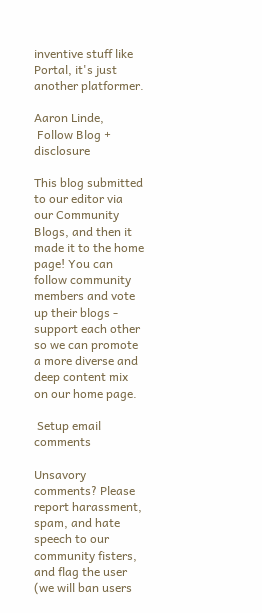inventive stuff like Portal, it's just another platformer.

Aaron Linde,
 Follow Blog + disclosure

This blog submitted to our editor via our Community Blogs, and then it made it to the home page! You can follow community members and vote up their blogs - support each other so we can promote a more diverse and deep content mix on our home page.

 Setup email comments

Unsavory comments? Please report harassment, spam, and hate speech to our community fisters, and flag the user (we will ban users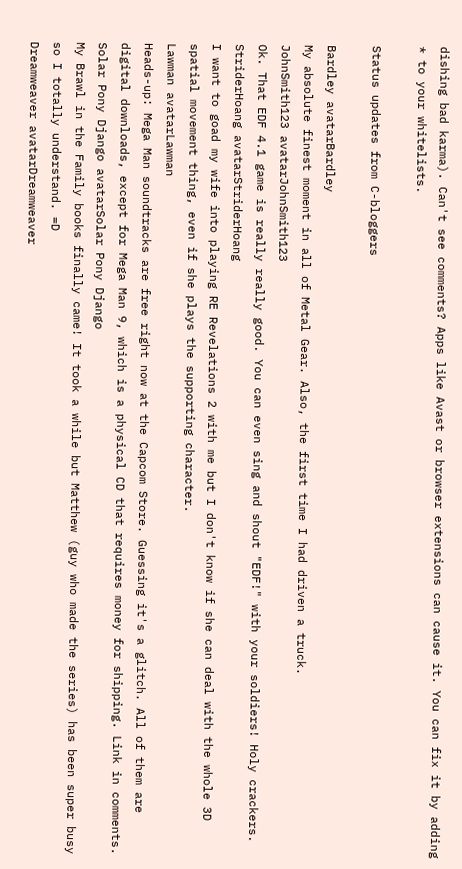dishing bad karma). Can't see comments? Apps like Avast or browser extensions can cause it. You can fix it by adding * to your whitelists.

Status updates from C-bloggers

Bardley avatarBardley
My absolute finest moment in all of Metal Gear. Also, the first time I had driven a truck.
JohnSmith123 avatarJohnSmith123
Ok. That EDF 4.1 game is really really good. You can even sing and shout "EDF!" with your soldiers! Holy crackers.
StriderHoang avatarStriderHoang
I want to goad my wife into playing RE Revelations 2 with me but I don't know if she can deal with the whole 3D spatial movement thing, even if she plays the supporting character.
Lawman avatarLawman
Heads-up: Mega Man soundtracks are free right now at the Capcom Store. Guessing it's a glitch. All of them are digital downloads, except for Mega Man 9, which is a physical CD that requires money for shipping. Link in comments.
Solar Pony Django avatarSolar Pony Django
My Brawl in the Family books finally came! It took a while but Matthew (guy who made the series) has been super busy so I totally understand. =D
Dreamweaver avatarDreamweaver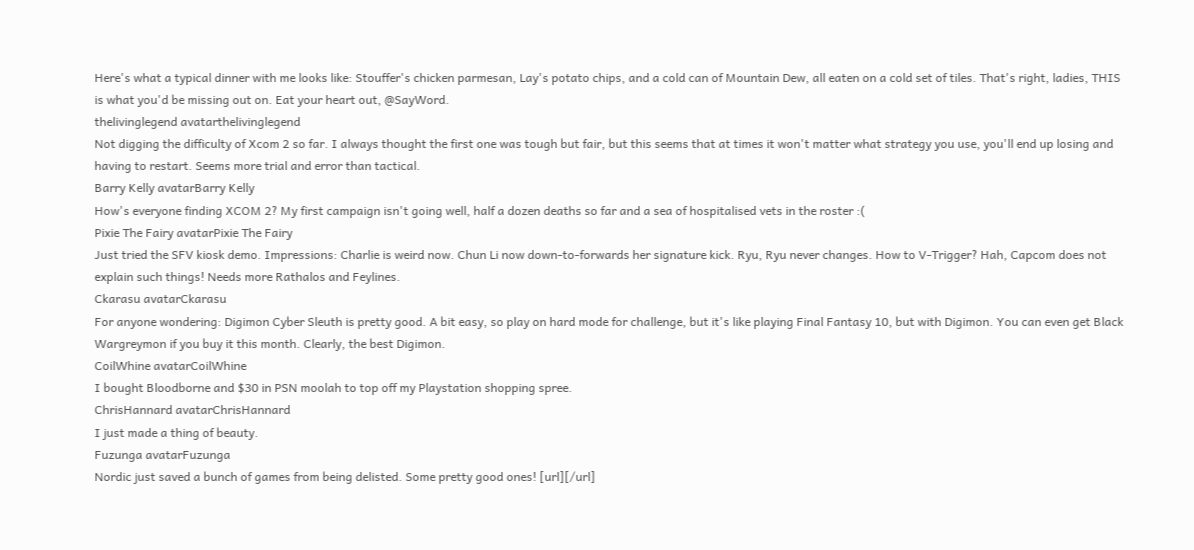Here's what a typical dinner with me looks like: Stouffer's chicken parmesan, Lay's potato chips, and a cold can of Mountain Dew, all eaten on a cold set of tiles. That's right, ladies, THIS is what you'd be missing out on. Eat your heart out, @SayWord.
thelivinglegend avatarthelivinglegend
Not digging the difficulty of Xcom 2 so far. I always thought the first one was tough but fair, but this seems that at times it won't matter what strategy you use, you'll end up losing and having to restart. Seems more trial and error than tactical.
Barry Kelly avatarBarry Kelly
How's everyone finding XCOM 2? My first campaign isn't going well, half a dozen deaths so far and a sea of hospitalised vets in the roster :(
Pixie The Fairy avatarPixie The Fairy
Just tried the SFV kiosk demo. Impressions: Charlie is weird now. Chun Li now down-to-forwards her signature kick. Ryu, Ryu never changes. How to V-Trigger? Hah, Capcom does not explain such things! Needs more Rathalos and Feylines.
Ckarasu avatarCkarasu
For anyone wondering: Digimon Cyber Sleuth is pretty good. A bit easy, so play on hard mode for challenge, but it's like playing Final Fantasy 10, but with Digimon. You can even get Black Wargreymon if you buy it this month. Clearly, the best Digimon.
CoilWhine avatarCoilWhine
I bought Bloodborne and $30 in PSN moolah to top off my Playstation shopping spree.
ChrisHannard avatarChrisHannard
I just made a thing of beauty.
Fuzunga avatarFuzunga
Nordic just saved a bunch of games from being delisted. Some pretty good ones! [url][/url]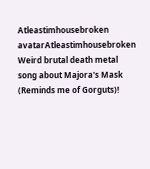Atleastimhousebroken avatarAtleastimhousebroken
Weird brutal death metal song about Majora's Mask (Reminds me of Gorguts)!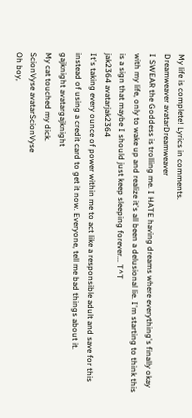My life is complete! Lyrics in comments.
Dreamweaver avatarDreamweaver
I SWEAR the Goddess is trolling me. I HATE having dreams where everything's finally okay with my life, only to wake up and realize it's all been a delusional lie. I'm starting to think this is a sign that maybe I should just keep sleeping forever... T^T
jak2364 avatarjak2364
It's taking every ounce of power within me to act like a responsible adult and save for this instead of using a credit card to get it now. Everyone, tell me bad things about it.
gajknight avatargajknight
My cat touched my dick.
ScionVyse avatarScionVyse
Oh boy,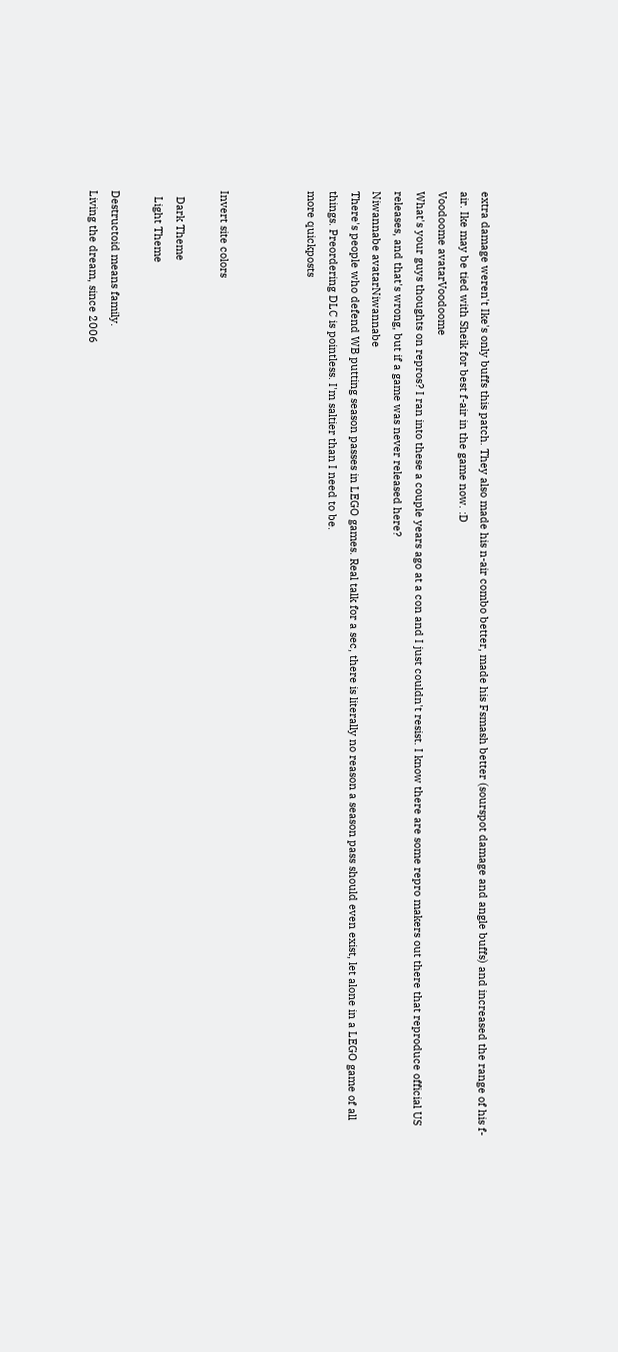extra damage weren't Ike's only buffs this patch. They also made his n-air combo better, made his Fsmash better (sourspot damage and angle buffs) and increased the range of his f-air. Ike may be tied with Sheik for best f-air in the game now. :D
Voodoome avatarVoodoome
What's your guys thoughts on repros? I ran into these a couple years ago at a con and I just couldn't resist. I know there are some repro makers out there that reproduce official US releases, and that's wrong, but if a game was never released here?
Niwannabe avatarNiwannabe
There's people who defend WB putting season passes in LEGO games. Real talk for a sec, there is literally no reason a season pass should even exist, let alone in a LEGO game of all things. Preordering DLC is pointless. I'm saltier than I need to be.
more quickposts



Invert site colors

  Dark Theme
  Light Theme

Destructoid means family.
Living the dream, since 2006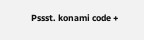Pssst. konami code +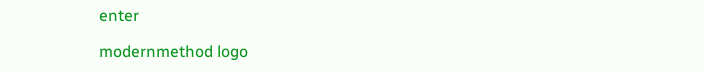enter

modernmethod logo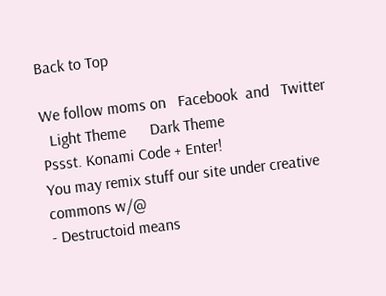Back to Top

We follow moms on   Facebook  and   Twitter
  Light Theme      Dark Theme
Pssst. Konami Code + Enter!
You may remix stuff our site under creative commons w/@
- Destructoid means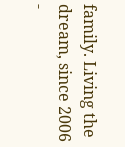family. Living the dream, since 2006 -